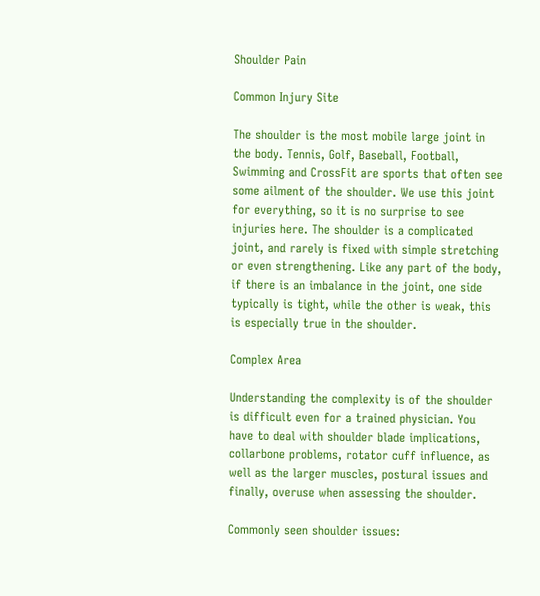Shoulder Pain

Common Injury Site

The shoulder is the most mobile large joint in the body. Tennis, Golf, Baseball, Football, Swimming and CrossFit are sports that often see some ailment of the shoulder. We use this joint for everything, so it is no surprise to see injuries here. The shoulder is a complicated joint, and rarely is fixed with simple stretching or even strengthening. Like any part of the body, if there is an imbalance in the joint, one side typically is tight, while the other is weak, this is especially true in the shoulder.

Complex Area

Understanding the complexity is of the shoulder is difficult even for a trained physician. You have to deal with shoulder blade implications, collarbone problems, rotator cuff influence, as well as the larger muscles, postural issues and finally, overuse when assessing the shoulder.

Commonly seen shoulder issues: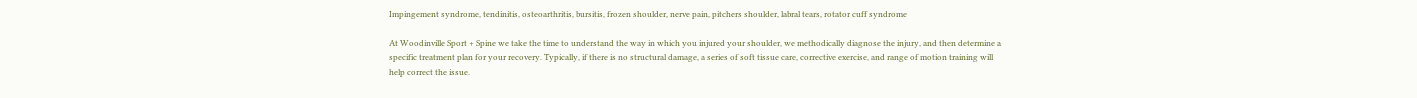Impingement syndrome, tendinitis, osteoarthritis, bursitis, frozen shoulder, nerve pain, pitchers shoulder, labral tears, rotator cuff syndrome

At Woodinville Sport + Spine we take the time to understand the way in which you injured your shoulder, we methodically diagnose the injury, and then determine a specific treatment plan for your recovery. Typically, if there is no structural damage, a series of soft tissue care, corrective exercise, and range of motion training will help correct the issue.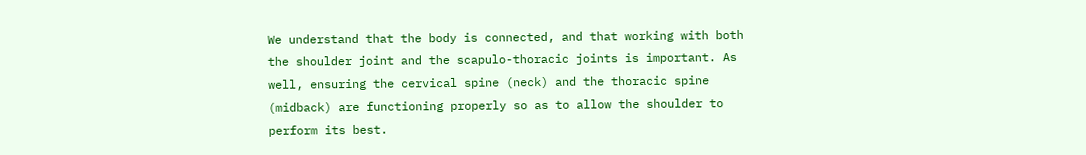We understand that the body is connected, and that working with both the shoulder joint and the scapulo-thoracic joints is important. As well, ensuring the cervical spine (neck) and the thoracic spine (midback) are functioning properly so as to allow the shoulder to perform its best.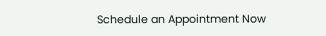Schedule an Appointment Now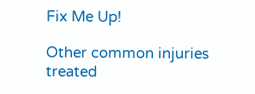Fix Me Up!

Other common injuries treated